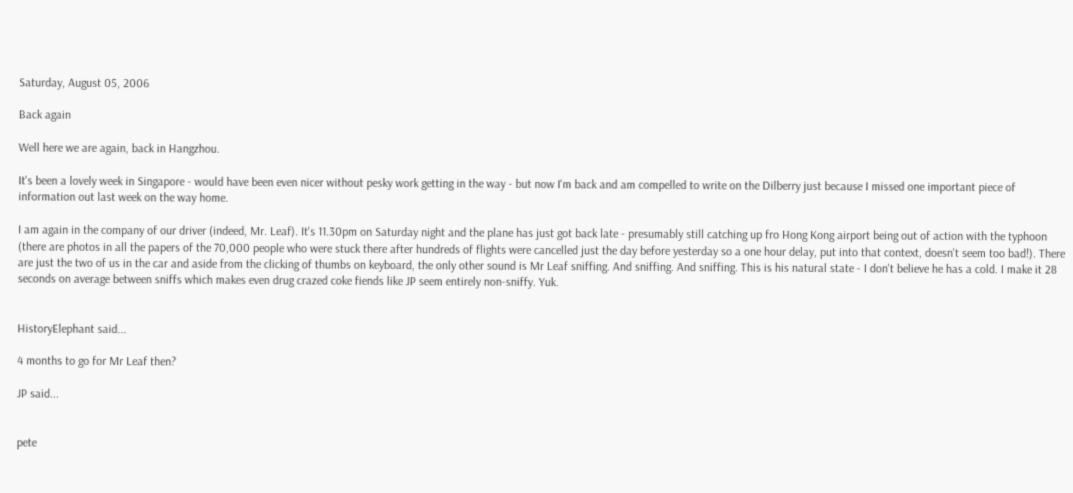Saturday, August 05, 2006

Back again

Well here we are again, back in Hangzhou.

It's been a lovely week in Singapore - would have been even nicer without pesky work getting in the way - but now I'm back and am compelled to write on the Dilberry just because I missed one important piece of information out last week on the way home.

I am again in the company of our driver (indeed, Mr. Leaf). It's 11.30pm on Saturday night and the plane has just got back late - presumably still catching up fro Hong Kong airport being out of action with the typhoon (there are photos in all the papers of the 70,000 people who were stuck there after hundreds of flights were cancelled just the day before yesterday so a one hour delay, put into that context, doesn't seem too bad!). There are just the two of us in the car and aside from the clicking of thumbs on keyboard, the only other sound is Mr Leaf sniffing. And sniffing. And sniffing. This is his natural state - I don't believe he has a cold. I make it 28 seconds on average between sniffs which makes even drug crazed coke fiends like JP seem entirely non-sniffy. Yuk.


HistoryElephant said...

4 months to go for Mr Leaf then?

JP said...


pete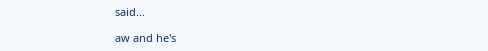said...

aw and he's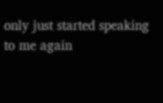only just started speaking to me again